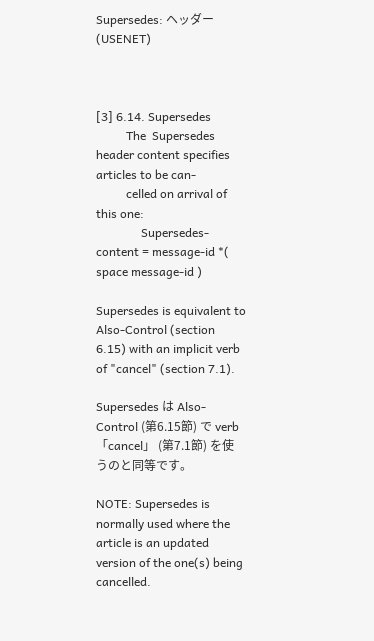Supersedes: ヘッダー (USENET)



[3] 6.14. Supersedes
          The  Supersedes header content specifies articles to be can-
          celled on arrival of this one:
               Supersedes-content = message-id *( space message-id )

Supersedes is equivalent to Also-Control (section 6.15) with an implicit verb of "cancel" (section 7.1).

Supersedes は Also-Control (第6.15節) で verb 「cancel」 (第7.1節) を使うのと同等です。

NOTE: Supersedes is normally used where the article is an updated version of the one(s) being cancelled.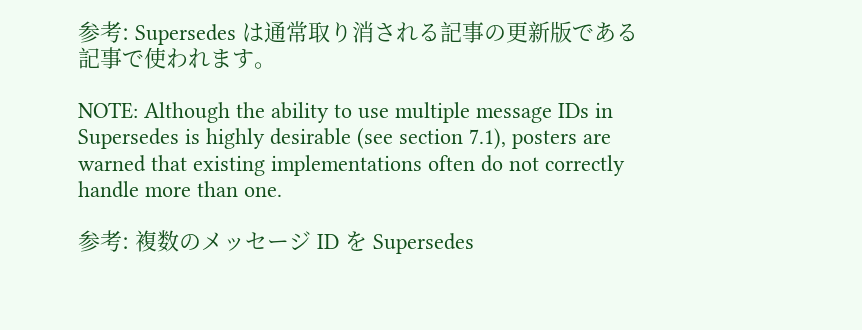参考: Supersedes は通常取り消される記事の更新版である記事で使われます。

NOTE: Although the ability to use multiple message IDs in Supersedes is highly desirable (see section 7.1), posters are warned that existing implementations often do not correctly handle more than one.

参考: 複数のメッセージ ID を Supersedes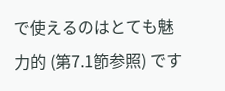で使えるのはとても魅力的 (第7.1節参照) です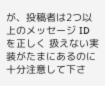が、投稿者は2つ以上のメッセージ ID を正しく 扱えない実装がたまにあるのに十分注意して下さ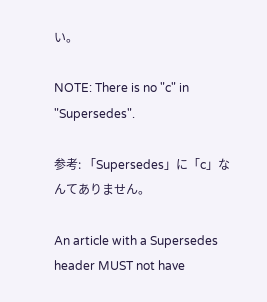い。

NOTE: There is no "c" in "Supersedes".

参考: 「Supersedes」に「c」なんてありません。

An article with a Supersedes header MUST not have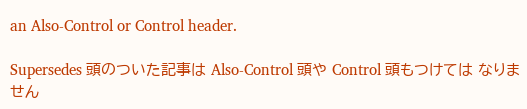an Also-Control or Control header.

Supersedes 頭のついた記事は Also-Control 頭や Control 頭もつけては なりません